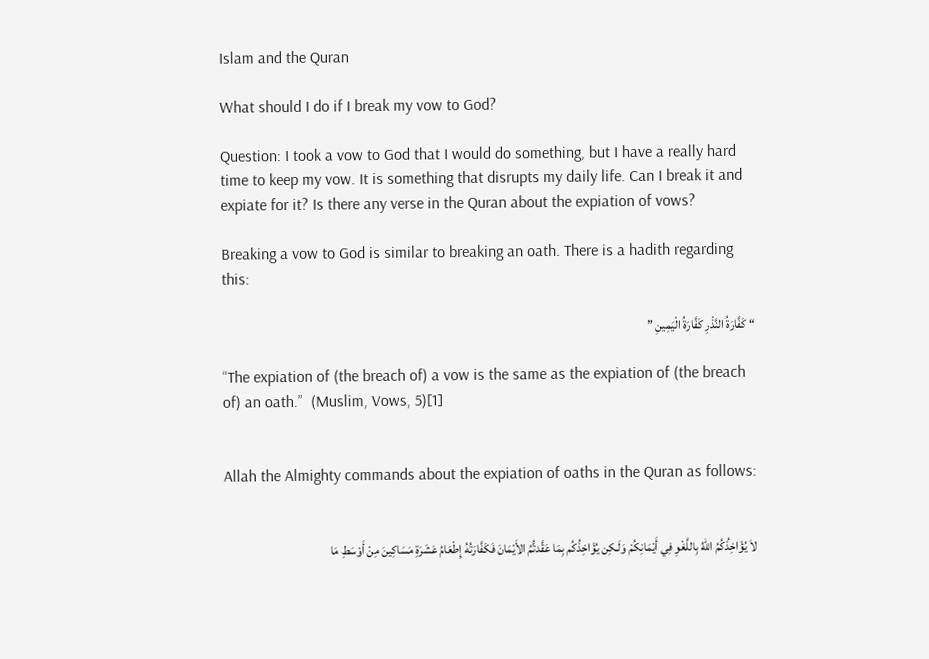Islam and the Quran

What should I do if I break my vow to God?

Question: I took a vow to God that I would do something, but I have a really hard time to keep my vow. It is something that disrupts my daily life. Can I break it and expiate for it? Is there any verse in the Quran about the expiation of vows?

Breaking a vow to God is similar to breaking an oath. There is a hadith regarding this:

“ كَفَّارَةُ النَّذْرِ كَفَّارَةُ الْيَمِينِ ”

“The expiation of (the breach of) a vow is the same as the expiation of (the breach of) an oath.”  (Muslim, Vows, 5)[1]


Allah the Almighty commands about the expiation of oaths in the Quran as follows:


لاَ يُؤَاخِذُكُمُ اللّهُ بِاللَّغْوِ فِي أَيْمَانِكُمْ وَلَـكِن يُؤَاخِذُكُم بِمَا عَقَّدتُّمُ الأَيْمَانَ فَكَفَّارَتُهُ إِطْعَامُ عَشَرَةِ مَسَاكِينَ مِنْ أَوْسَطِ مَا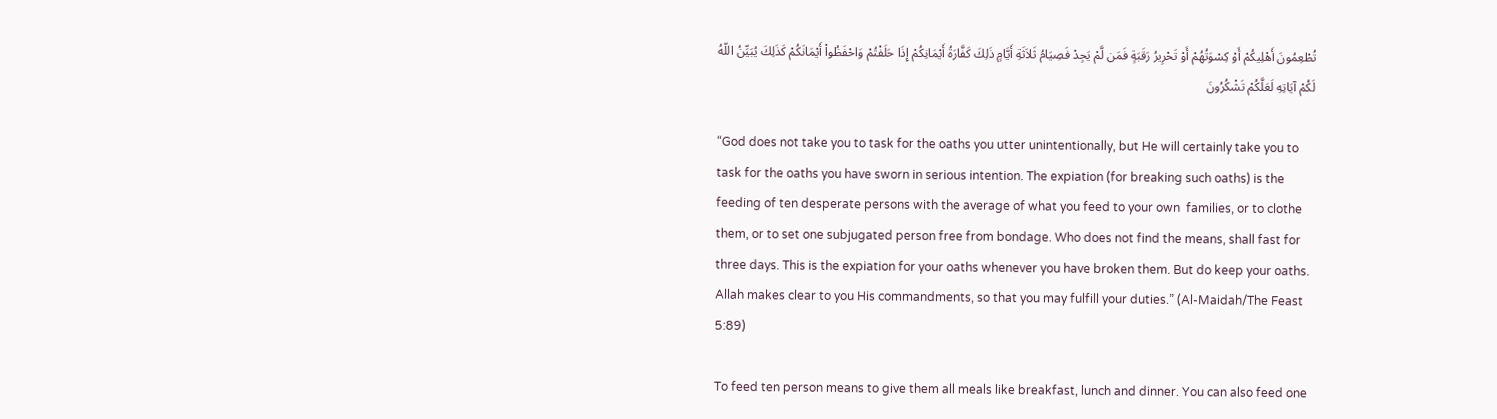تُطْعِمُونَ أَهْلِيكُمْ أَوْ كِسْوَتُهُمْ أَوْ تَحْرِيرُ رَقَبَةٍ فَمَن لَّمْ يَجِدْ فَصِيَامُ ثَلاَثَةِ أَيَّامٍ ذَلِكَ كَفَّارَةُ أَيْمَانِكُمْ إِذَا حَلَفْتُمْ وَاحْفَظُواْ أَيْمَانَكُمْ كَذَلِكَ يُبَيِّنُ اللّهُ لَكُمْ آيَاتِهِ لَعَلَّكُمْ تَشْكُرُونَ

“God does not take you to task for the oaths you utter unintentionally, but He will certainly take you to task for the oaths you have sworn in serious intention. The expiation (for breaking such oaths) is the feeding of ten desperate persons with the average of what you feed to your own  families, or to clothe them, or to set one subjugated person free from bondage. Who does not find the means, shall fast for three days. This is the expiation for your oaths whenever you have broken them. But do keep your oaths. Allah makes clear to you His commandments, so that you may fulfill your duties.” (Al-Maidah/The Feast 5:89)

To feed ten person means to give them all meals like breakfast, lunch and dinner. You can also feed one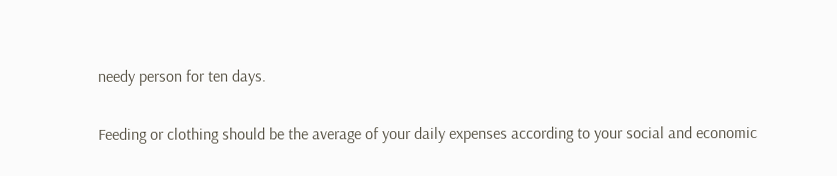needy person for ten days.

Feeding or clothing should be the average of your daily expenses according to your social and economic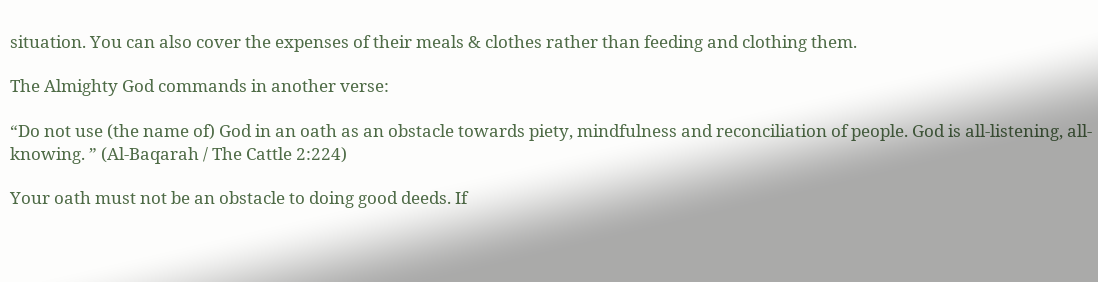situation. You can also cover the expenses of their meals & clothes rather than feeding and clothing them.

The Almighty God commands in another verse:

“Do not use (the name of) God in an oath as an obstacle towards piety, mindfulness and reconciliation of people. God is all-listening, all-knowing. ” (Al-Baqarah / The Cattle 2:224)

Your oath must not be an obstacle to doing good deeds. If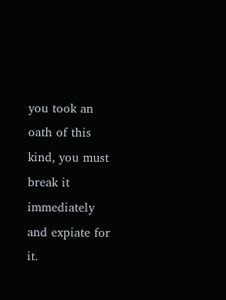you took an oath of this kind, you must break it immediately and expiate for it.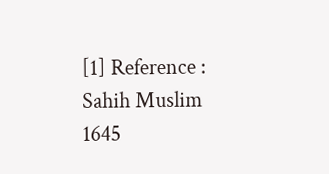[1] Reference : Sahih Muslim 1645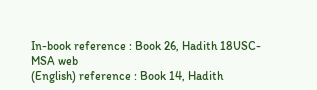In-book reference : Book 26, Hadith 18USC-MSA web
(English) reference : Book 14, Hadith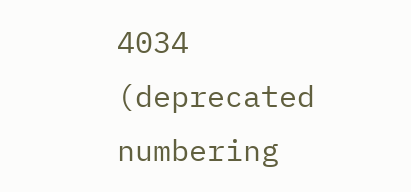4034  (deprecated numbering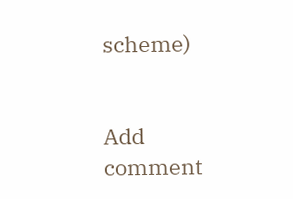scheme)


Add comment